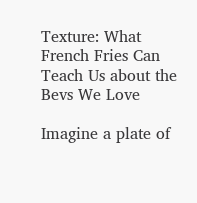Texture: What French Fries Can Teach Us about the Bevs We Love

Imagine a plate of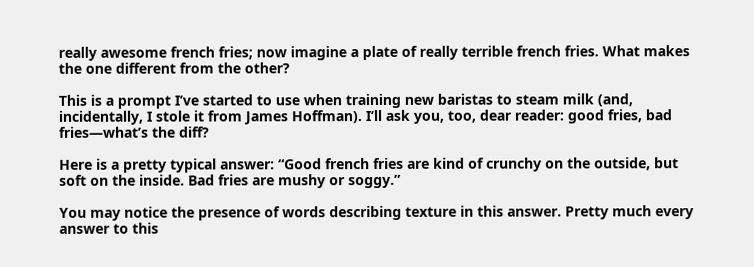really awesome french fries; now imagine a plate of really terrible french fries. What makes the one different from the other?

This is a prompt I’ve started to use when training new baristas to steam milk (and, incidentally, I stole it from James Hoffman). I’ll ask you, too, dear reader: good fries, bad fries—what’s the diff?

Here is a pretty typical answer: “Good french fries are kind of crunchy on the outside, but soft on the inside. Bad fries are mushy or soggy.”

You may notice the presence of words describing texture in this answer. Pretty much every answer to this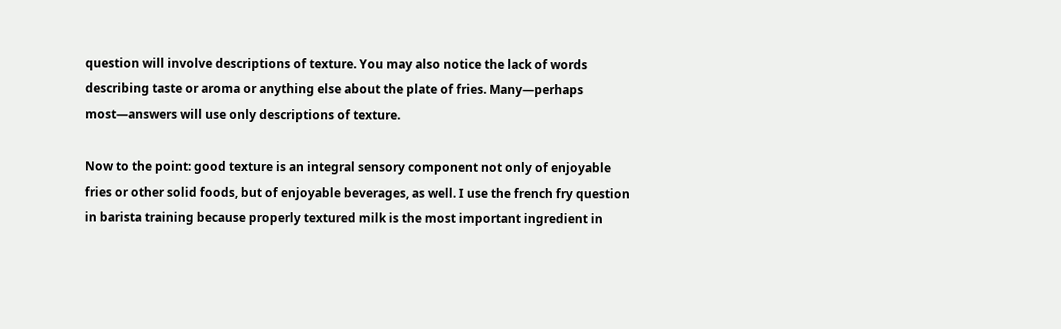question will involve descriptions of texture. You may also notice the lack of words describing taste or aroma or anything else about the plate of fries. Many—perhaps most—answers will use only descriptions of texture.

Now to the point: good texture is an integral sensory component not only of enjoyable fries or other solid foods, but of enjoyable beverages, as well. I use the french fry question in barista training because properly textured milk is the most important ingredient in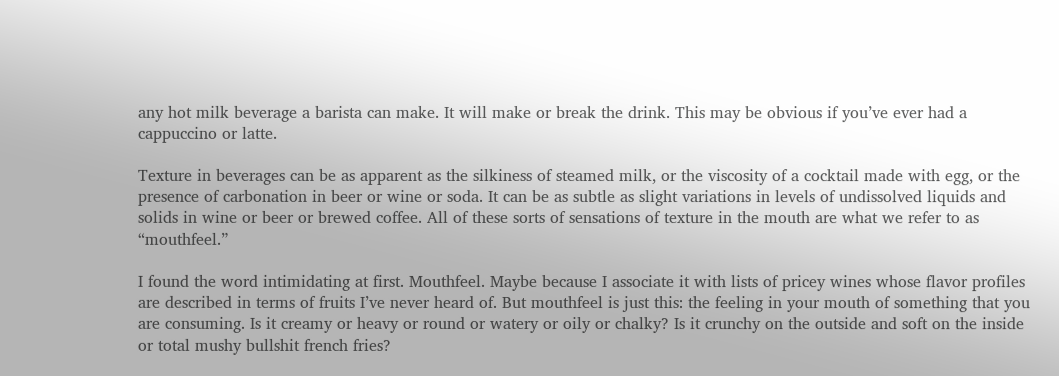any hot milk beverage a barista can make. It will make or break the drink. This may be obvious if you’ve ever had a cappuccino or latte.

Texture in beverages can be as apparent as the silkiness of steamed milk, or the viscosity of a cocktail made with egg, or the presence of carbonation in beer or wine or soda. It can be as subtle as slight variations in levels of undissolved liquids and solids in wine or beer or brewed coffee. All of these sorts of sensations of texture in the mouth are what we refer to as “mouthfeel.”

I found the word intimidating at first. Mouthfeel. Maybe because I associate it with lists of pricey wines whose flavor profiles are described in terms of fruits I’ve never heard of. But mouthfeel is just this: the feeling in your mouth of something that you are consuming. Is it creamy or heavy or round or watery or oily or chalky? Is it crunchy on the outside and soft on the inside or total mushy bullshit french fries?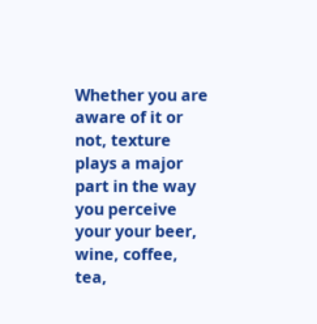Whether you are aware of it or not, texture plays a major part in the way you perceive your your beer, wine, coffee, tea,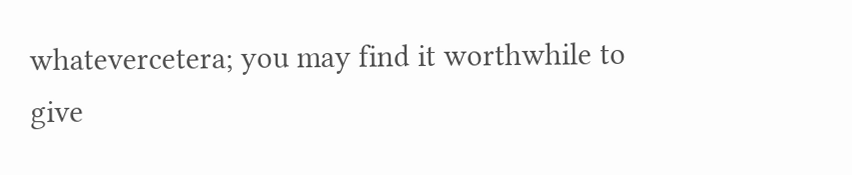whatevercetera; you may find it worthwhile to give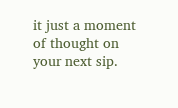it just a moment of thought on your next sip.